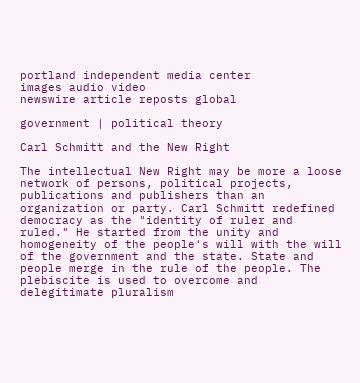portland independent media center
images audio video
newswire article reposts global

government | political theory

Carl Schmitt and the New Right

The intellectual New Right may be more a loose network of persons, political projects, publications and publishers than an organization or party. Carl Schmitt redefined democracy as the "identity of ruler and ruled." He started from the unity and homogeneity of the people's will with the will of the government and the state. State and people merge in the rule of the people. The plebiscite is used to overcome and delegitimate pluralism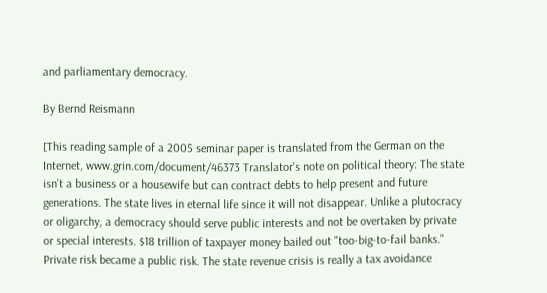and parliamentary democracy.

By Bernd Reismann

[This reading sample of a 2005 seminar paper is translated from the German on the Internet, www.grin.com/document/46373 Translator's note on political theory: The state isn't a business or a housewife but can contract debts to help present and future generations. The state lives in eternal life since it will not disappear. Unlike a plutocracy or oligarchy, a democracy should serve public interests and not be overtaken by private or special interests. $18 trillion of taxpayer money bailed out "too-big-to-fail banks." Private risk became a public risk. The state revenue crisis is really a tax avoidance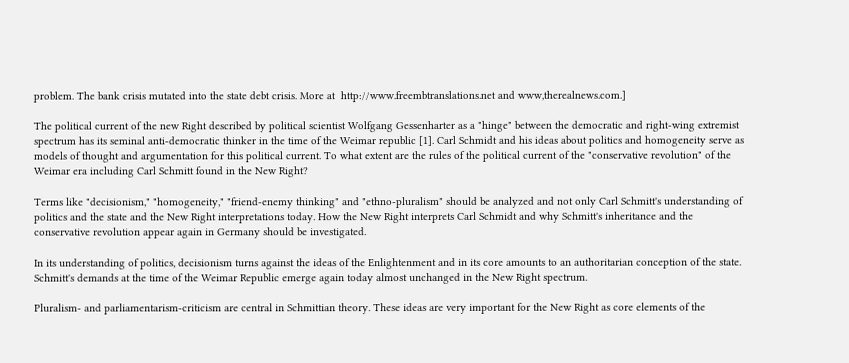problem. The bank crisis mutated into the state debt crisis. More at  http://www.freembtranslations.net and www,therealnews.com.]

The political current of the new Right described by political scientist Wolfgang Gessenharter as a "hinge" between the democratic and right-wing extremist spectrum has its seminal anti-democratic thinker in the time of the Weimar republic [1]. Carl Schmidt and his ideas about politics and homogeneity serve as models of thought and argumentation for this political current. To what extent are the rules of the political current of the "conservative revolution" of the Weimar era including Carl Schmitt found in the New Right?

Terms like "decisionism," "homogeneity," "friend-enemy thinking" and "ethno-pluralism" should be analyzed and not only Carl Schmitt's understanding of politics and the state and the New Right interpretations today. How the New Right interprets Carl Schmidt and why Schmitt's inheritance and the conservative revolution appear again in Germany should be investigated.

In its understanding of politics, decisionism turns against the ideas of the Enlightenment and in its core amounts to an authoritarian conception of the state. Schmitt's demands at the time of the Weimar Republic emerge again today almost unchanged in the New Right spectrum.

Pluralism- and parliamentarism-criticism are central in Schmittian theory. These ideas are very important for the New Right as core elements of the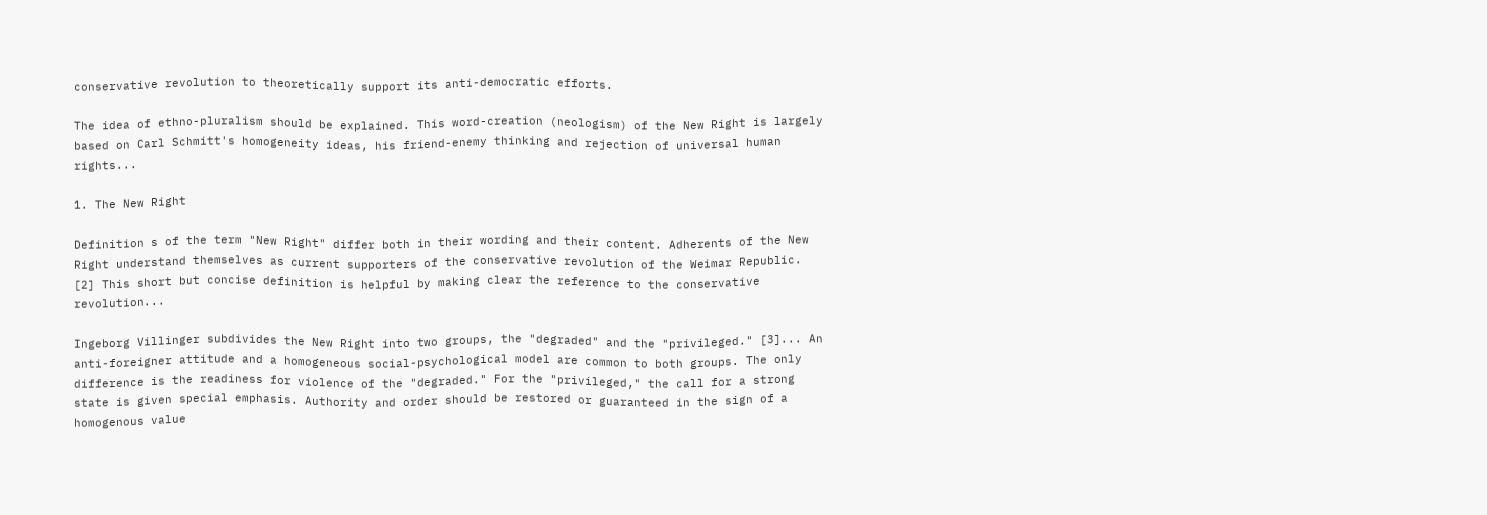conservative revolution to theoretically support its anti-democratic efforts.

The idea of ethno-pluralism should be explained. This word-creation (neologism) of the New Right is largely based on Carl Schmitt's homogeneity ideas, his friend-enemy thinking and rejection of universal human rights...

1. The New Right

Definition s of the term "New Right" differ both in their wording and their content. Adherents of the New Right understand themselves as current supporters of the conservative revolution of the Weimar Republic. [2] This short but concise definition is helpful by making clear the reference to the conservative revolution...

Ingeborg Villinger subdivides the New Right into two groups, the "degraded" and the "privileged." [3]... An anti-foreigner attitude and a homogeneous social-psychological model are common to both groups. The only difference is the readiness for violence of the "degraded." For the "privileged," the call for a strong state is given special emphasis. Authority and order should be restored or guaranteed in the sign of a homogenous value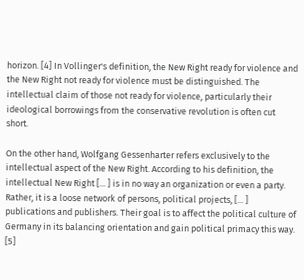horizon. [4] In Vollinger's definition, the New Right ready for violence and the New Right not ready for violence must be distinguished. The intellectual claim of those not ready for violence, particularly their ideological borrowings from the conservative revolution is often cut short.

On the other hand, Wolfgang Gessenharter refers exclusively to the intellectual aspect of the New Right. According to his definition, the intellectual New Right [... ] is in no way an organization or even a party. Rather, it is a loose network of persons, political projects, [... ] publications and publishers. Their goal is to affect the political culture of Germany in its balancing orientation and gain political primacy this way. [5]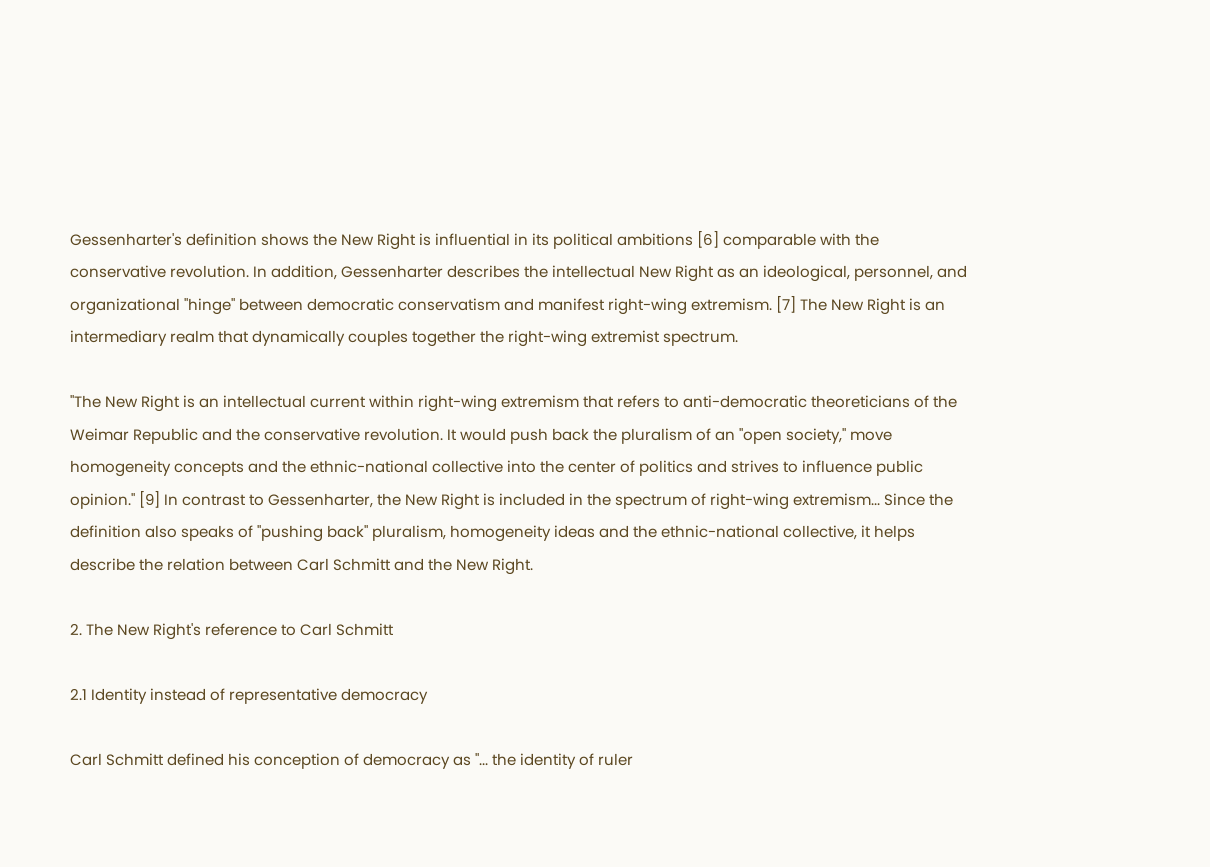Gessenharter's definition shows the New Right is influential in its political ambitions [6] comparable with the conservative revolution. In addition, Gessenharter describes the intellectual New Right as an ideological, personnel, and organizational "hinge" between democratic conservatism and manifest right-wing extremism. [7] The New Right is an intermediary realm that dynamically couples together the right-wing extremist spectrum.

"The New Right is an intellectual current within right-wing extremism that refers to anti-democratic theoreticians of the Weimar Republic and the conservative revolution. It would push back the pluralism of an "open society," move homogeneity concepts and the ethnic-national collective into the center of politics and strives to influence public opinion." [9] In contrast to Gessenharter, the New Right is included in the spectrum of right-wing extremism... Since the definition also speaks of "pushing back" pluralism, homogeneity ideas and the ethnic-national collective, it helps describe the relation between Carl Schmitt and the New Right.

2. The New Right's reference to Carl Schmitt

2.1 Identity instead of representative democracy

Carl Schmitt defined his conception of democracy as "... the identity of ruler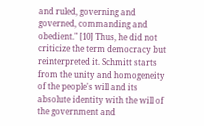and ruled, governing and governed, commanding and obedient." [10] Thus, he did not criticize the term democracy but reinterpreted it. Schmitt starts from the unity and homogeneity of the people's will and its absolute identity with the will of the government and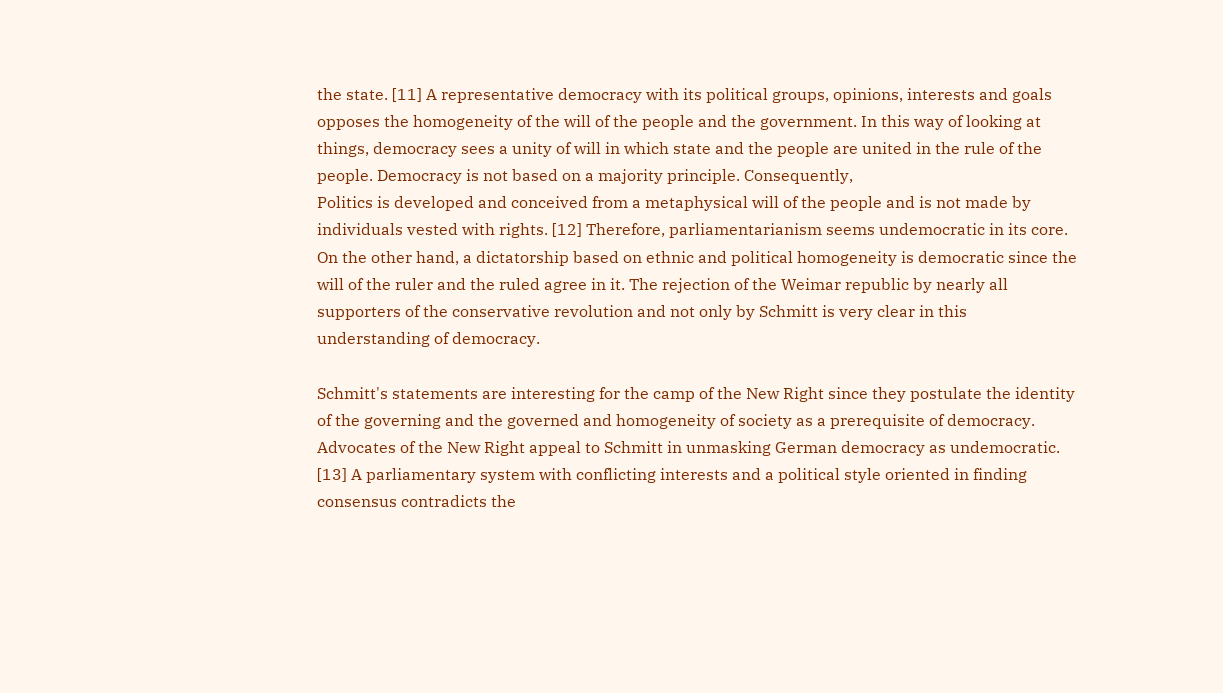the state. [11] A representative democracy with its political groups, opinions, interests and goals opposes the homogeneity of the will of the people and the government. In this way of looking at things, democracy sees a unity of will in which state and the people are united in the rule of the people. Democracy is not based on a majority principle. Consequently,
Politics is developed and conceived from a metaphysical will of the people and is not made by individuals vested with rights. [12] Therefore, parliamentarianism seems undemocratic in its core. On the other hand, a dictatorship based on ethnic and political homogeneity is democratic since the will of the ruler and the ruled agree in it. The rejection of the Weimar republic by nearly all supporters of the conservative revolution and not only by Schmitt is very clear in this understanding of democracy.

Schmitt's statements are interesting for the camp of the New Right since they postulate the identity of the governing and the governed and homogeneity of society as a prerequisite of democracy. Advocates of the New Right appeal to Schmitt in unmasking German democracy as undemocratic. [13] A parliamentary system with conflicting interests and a political style oriented in finding consensus contradicts the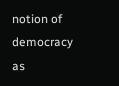notion of democracy as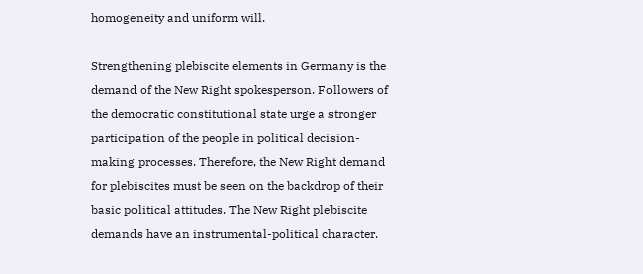homogeneity and uniform will.

Strengthening plebiscite elements in Germany is the demand of the New Right spokesperson. Followers of the democratic constitutional state urge a stronger participation of the people in political decision-making processes. Therefore, the New Right demand for plebiscites must be seen on the backdrop of their basic political attitudes. The New Right plebiscite demands have an instrumental-political character.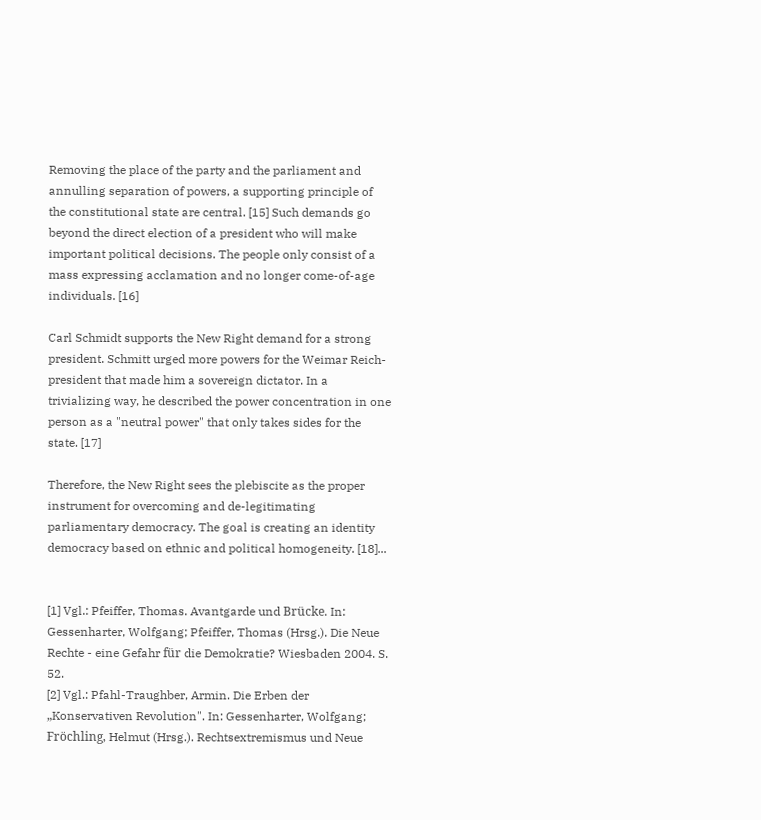Removing the place of the party and the parliament and annulling separation of powers, a supporting principle of the constitutional state are central. [15] Such demands go beyond the direct election of a president who will make important political decisions. The people only consist of a mass expressing acclamation and no longer come-of-age individuals. [16]

Carl Schmidt supports the New Right demand for a strong president. Schmitt urged more powers for the Weimar Reich-president that made him a sovereign dictator. In a trivializing way, he described the power concentration in one person as a "neutral power" that only takes sides for the state. [17]

Therefore, the New Right sees the plebiscite as the proper instrument for overcoming and de-legitimating parliamentary democracy. The goal is creating an identity democracy based on ethnic and political homogeneity. [18]...


[1] Vgl.: Pfeiffer, Thomas. Avantgarde und Brücke. In: Gessenharter, Wolfgang; Pfeiffer, Thomas (Hrsg.). Die Neue Rechte - eine Gefahr für die Demokratie? Wiesbaden 2004. S. 52.
[2] Vgl.: Pfahl-Traughber, Armin. Die Erben der „Konservativen Revolution". In: Gessenharter, Wolfgang; Fröchling, Helmut (Hrsg.). Rechtsextremismus und Neue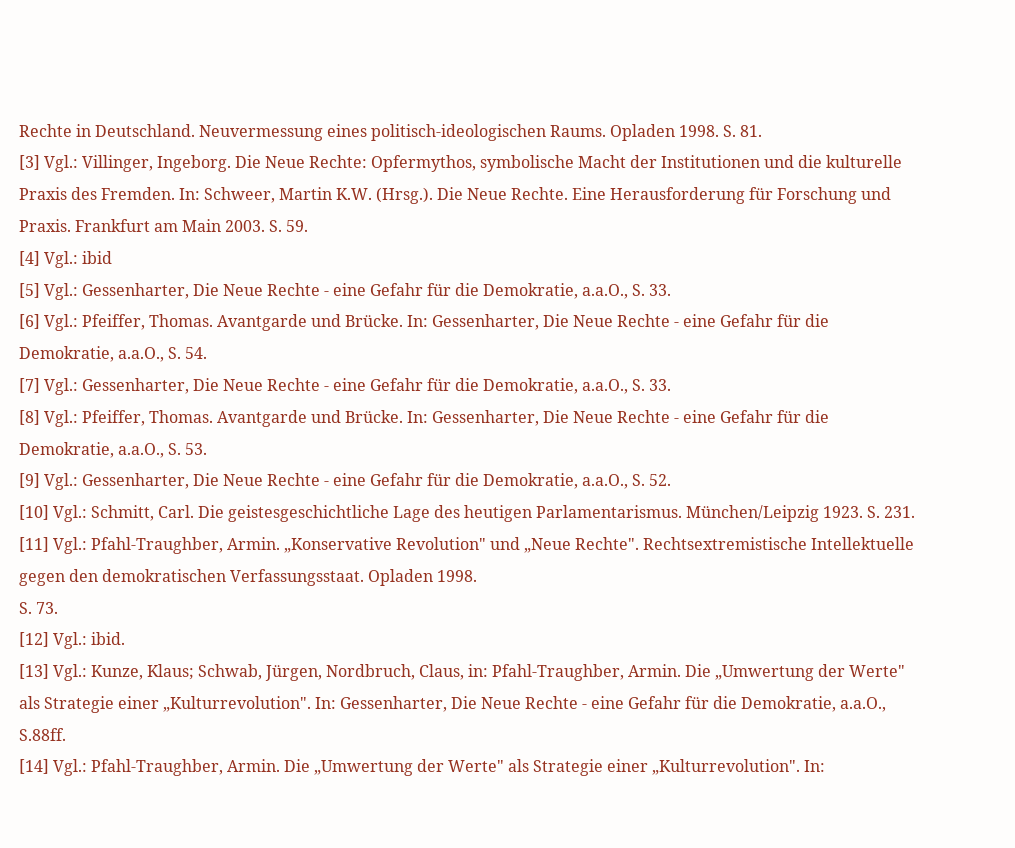Rechte in Deutschland. Neuvermessung eines politisch-ideologischen Raums. Opladen 1998. S. 81.
[3] Vgl.: Villinger, Ingeborg. Die Neue Rechte: Opfermythos, symbolische Macht der Institutionen und die kulturelle Praxis des Fremden. In: Schweer, Martin K.W. (Hrsg.). Die Neue Rechte. Eine Herausforderung für Forschung und Praxis. Frankfurt am Main 2003. S. 59.
[4] Vgl.: ibid
[5] Vgl.: Gessenharter, Die Neue Rechte - eine Gefahr für die Demokratie, a.a.O., S. 33.
[6] Vgl.: Pfeiffer, Thomas. Avantgarde und Brücke. In: Gessenharter, Die Neue Rechte - eine Gefahr für die Demokratie, a.a.O., S. 54.
[7] Vgl.: Gessenharter, Die Neue Rechte - eine Gefahr für die Demokratie, a.a.O., S. 33.
[8] Vgl.: Pfeiffer, Thomas. Avantgarde und Brücke. In: Gessenharter, Die Neue Rechte - eine Gefahr für die Demokratie, a.a.O., S. 53.
[9] Vgl.: Gessenharter, Die Neue Rechte - eine Gefahr für die Demokratie, a.a.O., S. 52.
[10] Vgl.: Schmitt, Carl. Die geistesgeschichtliche Lage des heutigen Parlamentarismus. München/Leipzig 1923. S. 231.
[11] Vgl.: Pfahl-Traughber, Armin. „Konservative Revolution" und „Neue Rechte". Rechtsextremistische Intellektuelle gegen den demokratischen Verfassungsstaat. Opladen 1998.
S. 73.
[12] Vgl.: ibid.
[13] Vgl.: Kunze, Klaus; Schwab, Jürgen, Nordbruch, Claus, in: Pfahl-Traughber, Armin. Die „Umwertung der Werte" als Strategie einer „Kulturrevolution". In: Gessenharter, Die Neue Rechte - eine Gefahr für die Demokratie, a.a.O., S.88ff.
[14] Vgl.: Pfahl-Traughber, Armin. Die „Umwertung der Werte" als Strategie einer „Kulturrevolution". In: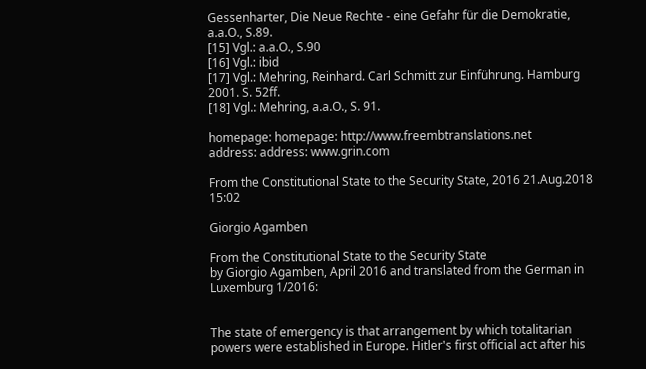Gessenharter, Die Neue Rechte - eine Gefahr für die Demokratie, a.a.O., S.89.
[15] Vgl.: a.a.O., S.90
[16] Vgl.: ibid
[17] Vgl.: Mehring, Reinhard. Carl Schmitt zur Einführung. Hamburg 2001. S. 52ff.
[18] Vgl.: Mehring, a.a.O., S. 91.

homepage: homepage: http://www.freembtranslations.net
address: address: www.grin.com

From the Constitutional State to the Security State, 2016 21.Aug.2018 15:02

Giorgio Agamben

From the Constitutional State to the Security State
by Giorgio Agamben, April 2016 and translated from the German in Luxemburg 1/2016:


The state of emergency is that arrangement by which totalitarian powers were established in Europe. Hitler's first official act after his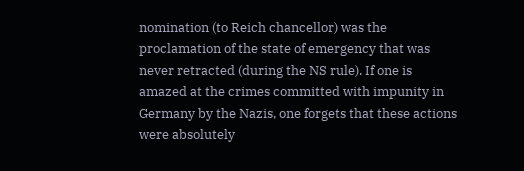nomination (to Reich chancellor) was the proclamation of the state of emergency that was never retracted (during the NS rule). If one is amazed at the crimes committed with impunity in Germany by the Nazis, one forgets that these actions were absolutely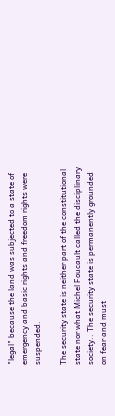"legal" because the land was subjected to a state of emergency and basic rights and freedom rights were suspended.

The security state is neither part of the constitutional state nor what Michel Foucault called the disciplinary society.. The security state is permanently grounded on fear and must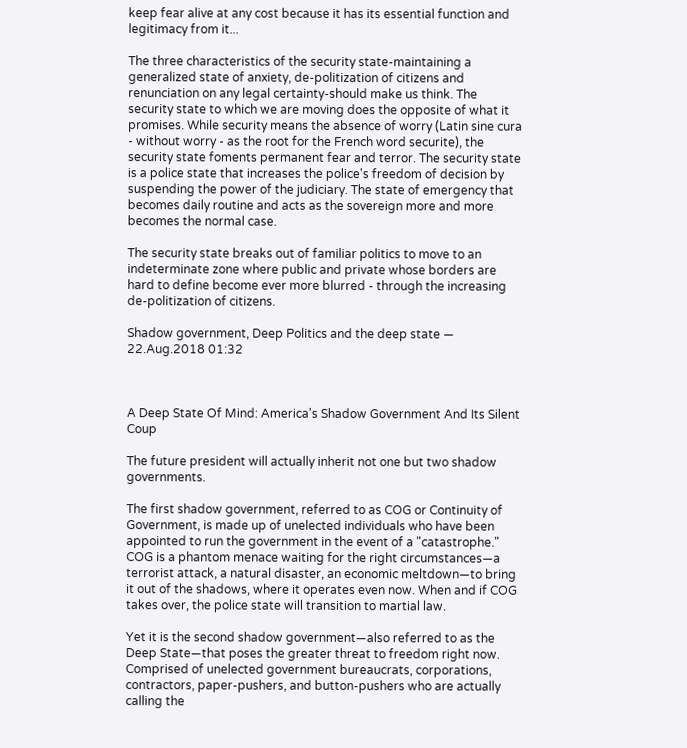keep fear alive at any cost because it has its essential function and legitimacy from it...

The three characteristics of the security state-maintaining a generalized state of anxiety, de-politization of citizens and renunciation on any legal certainty-should make us think. The security state to which we are moving does the opposite of what it promises. While security means the absence of worry (Latin sine cura - without worry - as the root for the French word securite), the security state foments permanent fear and terror. The security state is a police state that increases the police's freedom of decision by suspending the power of the judiciary. The state of emergency that becomes daily routine and acts as the sovereign more and more becomes the normal case.

The security state breaks out of familiar politics to move to an indeterminate zone where public and private whose borders are hard to define become ever more blurred - through the increasing de-politization of citizens.

Shadow government, Deep Politics and the deep state — 22.Aug.2018 01:32



A Deep State Of Mind: America's Shadow Government And Its Silent Coup

The future president will actually inherit not one but two shadow governments.

The first shadow government, referred to as COG or Continuity of Government, is made up of unelected individuals who have been appointed to run the government in the event of a "catastrophe." COG is a phantom menace waiting for the right circumstances—a terrorist attack, a natural disaster, an economic meltdown—to bring it out of the shadows, where it operates even now. When and if COG takes over, the police state will transition to martial law.

Yet it is the second shadow government—also referred to as the Deep State—that poses the greater threat to freedom right now. Comprised of unelected government bureaucrats, corporations, contractors, paper-pushers, and button-pushers who are actually calling the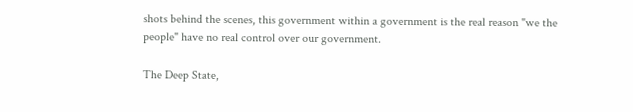shots behind the scenes, this government within a government is the real reason "we the people" have no real control over our government.

The Deep State,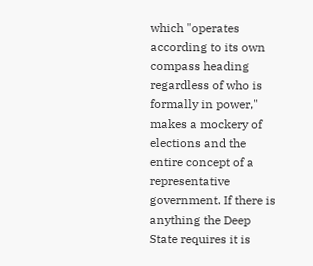which "operates according to its own compass heading regardless of who is formally in power," makes a mockery of elections and the entire concept of a representative government. If there is anything the Deep State requires it is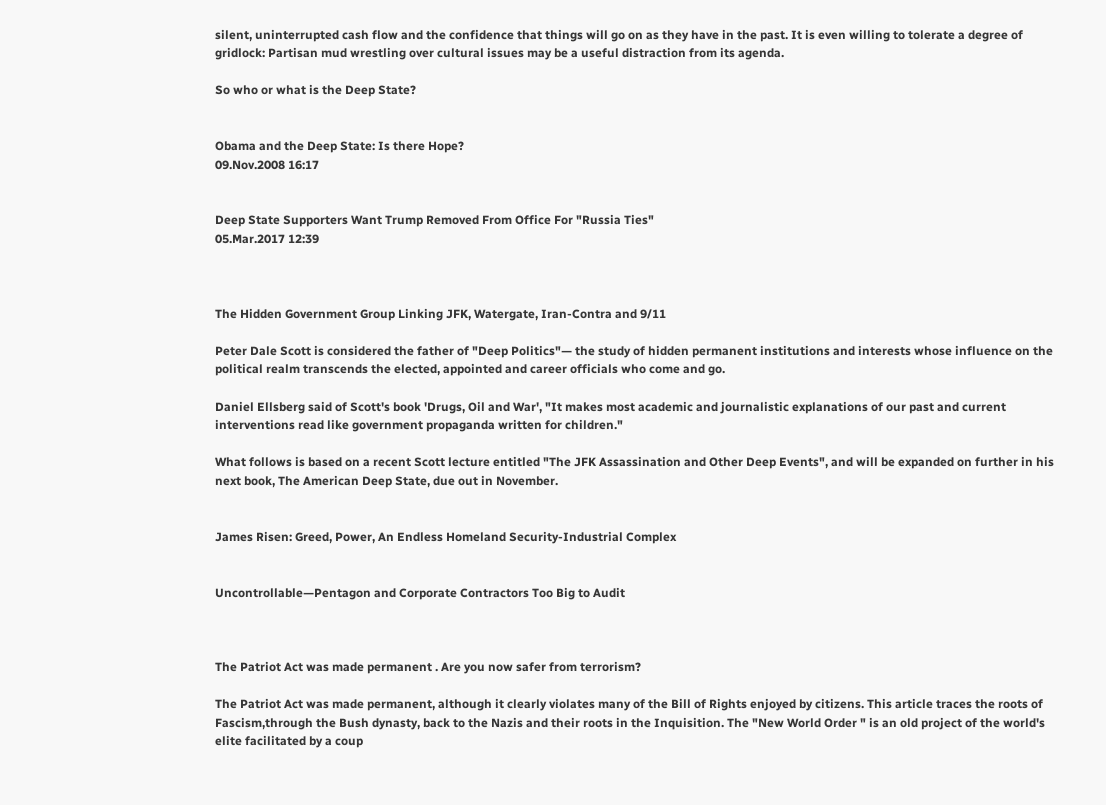silent, uninterrupted cash flow and the confidence that things will go on as they have in the past. It is even willing to tolerate a degree of gridlock: Partisan mud wrestling over cultural issues may be a useful distraction from its agenda.

So who or what is the Deep State?


Obama and the Deep State: Is there Hope?
09.Nov.2008 16:17


Deep State Supporters Want Trump Removed From Office For "Russia Ties"
05.Mar.2017 12:39



The Hidden Government Group Linking JFK, Watergate, Iran-Contra and 9/11

Peter Dale Scott is considered the father of "Deep Politics"— the study of hidden permanent institutions and interests whose influence on the political realm transcends the elected, appointed and career officials who come and go.

Daniel Ellsberg said of Scott's book 'Drugs, Oil and War', "It makes most academic and journalistic explanations of our past and current interventions read like government propaganda written for children."

What follows is based on a recent Scott lecture entitled "The JFK Assassination and Other Deep Events", and will be expanded on further in his next book, The American Deep State, due out in November.


James Risen: Greed, Power, An Endless Homeland Security-Industrial Complex


Uncontrollable—Pentagon and Corporate Contractors Too Big to Audit



The Patriot Act was made permanent . Are you now safer from terrorism?

The Patriot Act was made permanent, although it clearly violates many of the Bill of Rights enjoyed by citizens. This article traces the roots of Fascism,through the Bush dynasty, back to the Nazis and their roots in the Inquisition. The "New World Order " is an old project of the world's elite facilitated by a coup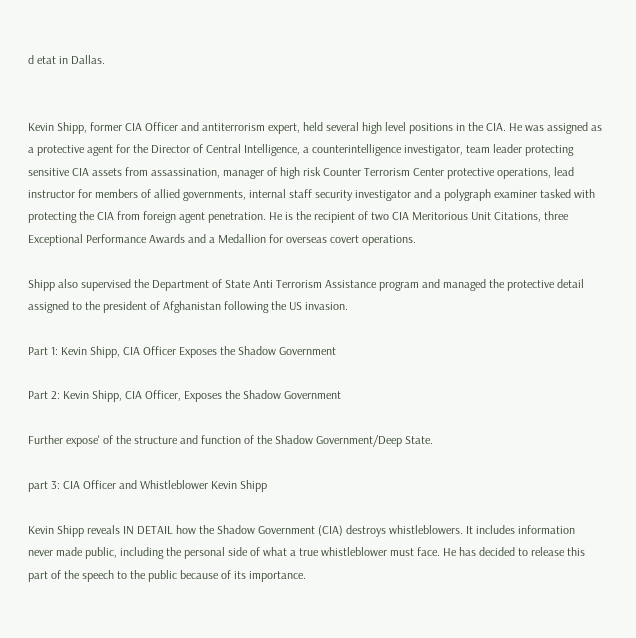d etat in Dallas.


Kevin Shipp, former CIA Officer and antiterrorism expert, held several high level positions in the CIA. He was assigned as a protective agent for the Director of Central Intelligence, a counterintelligence investigator, team leader protecting sensitive CIA assets from assassination, manager of high risk Counter Terrorism Center protective operations, lead instructor for members of allied governments, internal staff security investigator and a polygraph examiner tasked with protecting the CIA from foreign agent penetration. He is the recipient of two CIA Meritorious Unit Citations, three Exceptional Performance Awards and a Medallion for overseas covert operations.

Shipp also supervised the Department of State Anti Terrorism Assistance program and managed the protective detail assigned to the president of Afghanistan following the US invasion.

Part 1: Kevin Shipp, CIA Officer Exposes the Shadow Government

Part 2: Kevin Shipp, CIA Officer, Exposes the Shadow Government

Further expose' of the structure and function of the Shadow Government/Deep State.

part 3: CIA Officer and Whistleblower Kevin Shipp

Kevin Shipp reveals IN DETAIL how the Shadow Government (CIA) destroys whistleblowers. It includes information never made public, including the personal side of what a true whistleblower must face. He has decided to release this part of the speech to the public because of its importance.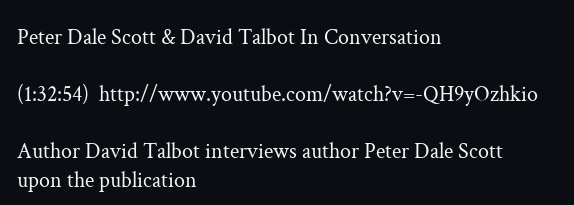Peter Dale Scott & David Talbot In Conversation

(1:32:54)  http://www.youtube.com/watch?v=-QH9yOzhkio

Author David Talbot interviews author Peter Dale Scott upon the publication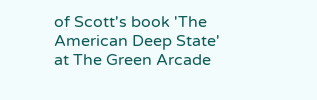of Scott's book 'The American Deep State' at The Green Arcade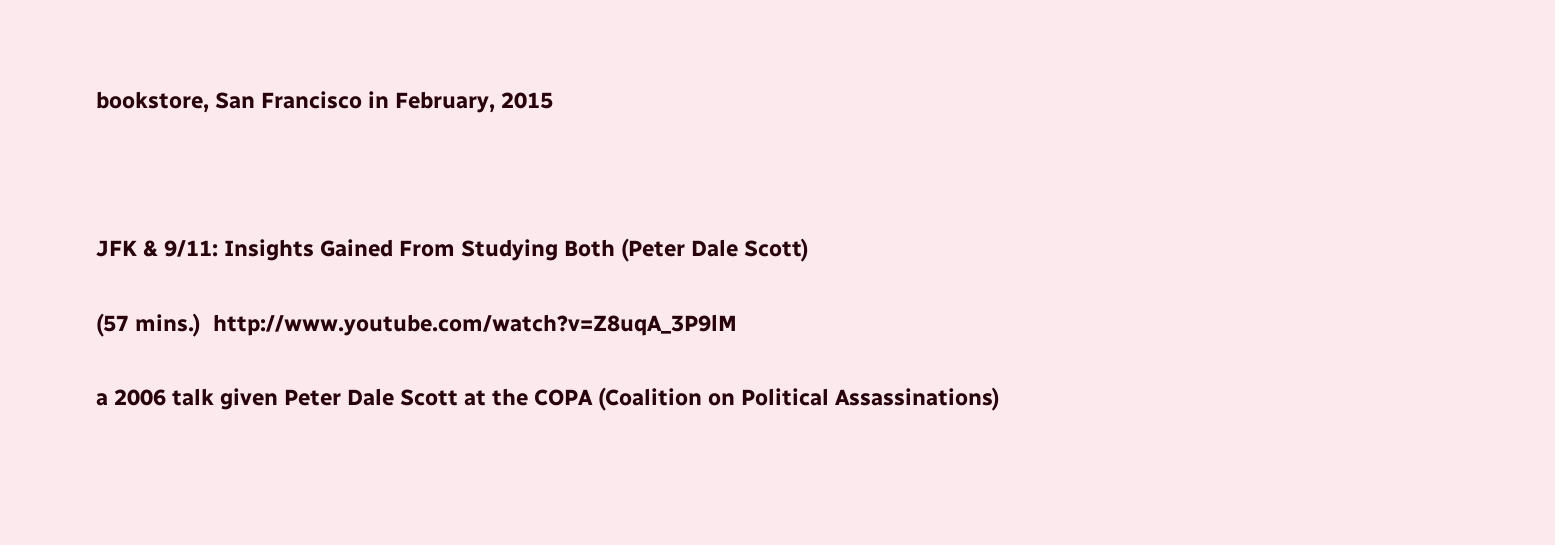bookstore, San Francisco in February, 2015



JFK & 9/11: Insights Gained From Studying Both (Peter Dale Scott)

(57 mins.)  http://www.youtube.com/watch?v=Z8uqA_3P9lM

a 2006 talk given Peter Dale Scott at the COPA (Coalition on Political Assassinations)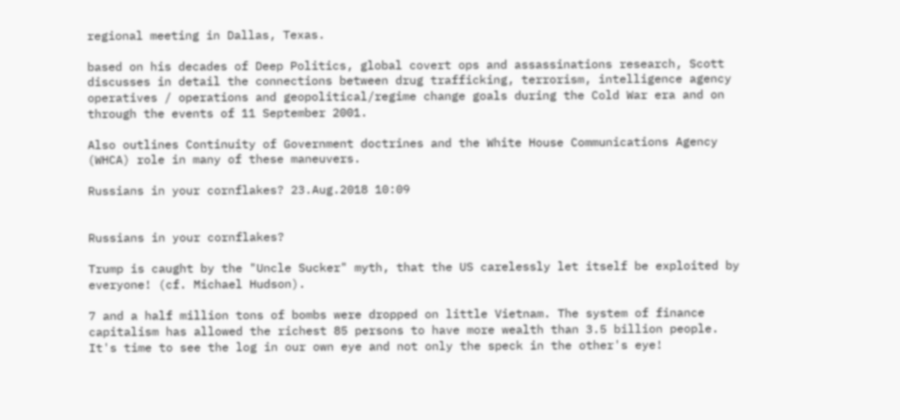regional meeting in Dallas, Texas.

based on his decades of Deep Politics, global covert ops and assassinations research, Scott discusses in detail the connections between drug trafficking, terrorism, intelligence agency operatives / operations and geopolitical/regime change goals during the Cold War era and on through the events of 11 September 2001.

Also outlines Continuity of Government doctrines and the White House Communications Agency (WHCA) role in many of these maneuvers.

Russians in your cornflakes? 23.Aug.2018 10:09


Russians in your cornflakes?

Trump is caught by the "Uncle Sucker" myth, that the US carelessly let itself be exploited by everyone! (cf. Michael Hudson).

7 and a half million tons of bombs were dropped on little Vietnam. The system of finance capitalism has allowed the richest 85 persons to have more wealth than 3.5 billion people. It's time to see the log in our own eye and not only the speck in the other's eye!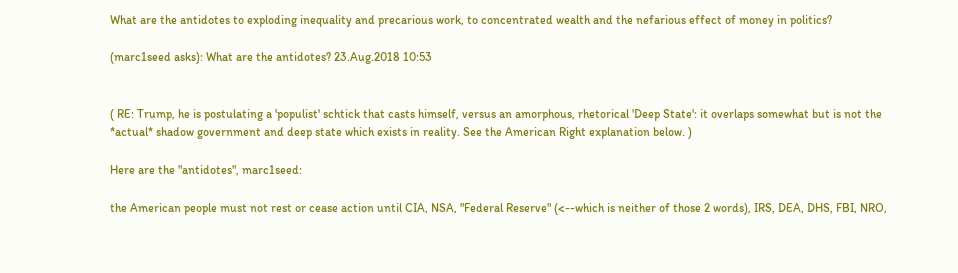What are the antidotes to exploding inequality and precarious work, to concentrated wealth and the nefarious effect of money in politics?

(marc1seed asks): What are the antidotes? 23.Aug.2018 10:53


( RE: Trump, he is postulating a 'populist' schtick that casts himself, versus an amorphous, rhetorical 'Deep State': it overlaps somewhat but is not the *actual* shadow government and deep state which exists in reality. See the American Right explanation below. )

Here are the "antidotes", marc1seed:

the American people must not rest or cease action until CIA, NSA, "Federal Reserve" (<--which is neither of those 2 words), IRS, DEA, DHS, FBI, NRO,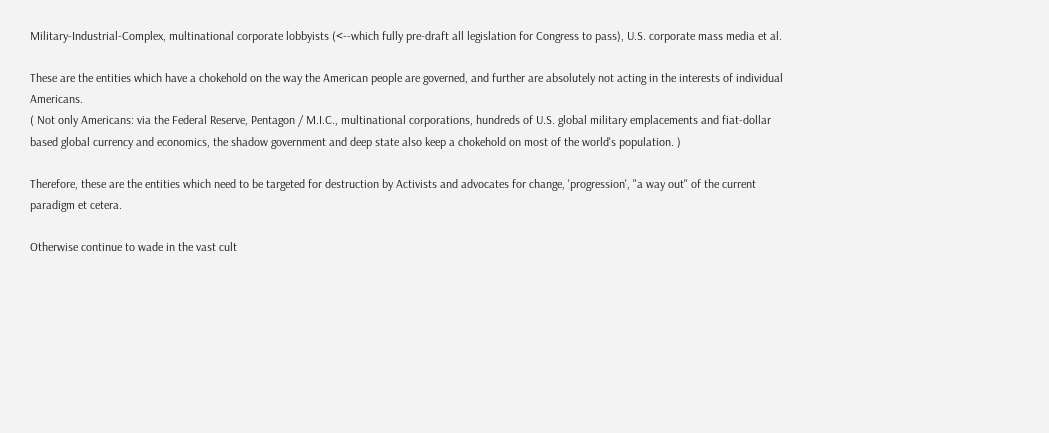Military-Industrial-Complex, multinational corporate lobbyists (<--which fully pre-draft all legislation for Congress to pass), U.S. corporate mass media et al.

These are the entities which have a chokehold on the way the American people are governed, and further are absolutely not acting in the interests of individual Americans.
( Not only Americans: via the Federal Reserve, Pentagon / M.I.C., multinational corporations, hundreds of U.S. global military emplacements and fiat-dollar based global currency and economics, the shadow government and deep state also keep a chokehold on most of the world's population. )

Therefore, these are the entities which need to be targeted for destruction by Activists and advocates for change, 'progression', "a way out" of the current paradigm et cetera.

Otherwise continue to wade in the vast cult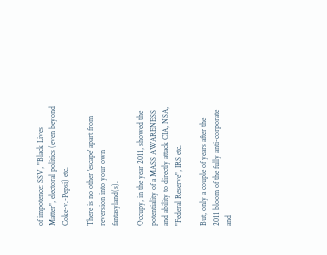of impotence: SSV, "Black Lives Matter", electoral politics (even beyond Coke-v.-Pepsi) etc.

There is no other 'escape' apart from reversion into your own fantasyland(s).

Occupy, in the year 2011, showed the potentiality of a MASS AWARENESS and ability to directly attack CIA, NSA, "Federal Reserve", IRS etc.

But, only a couple of years after the 2011 bloom of the fully anti-corporate and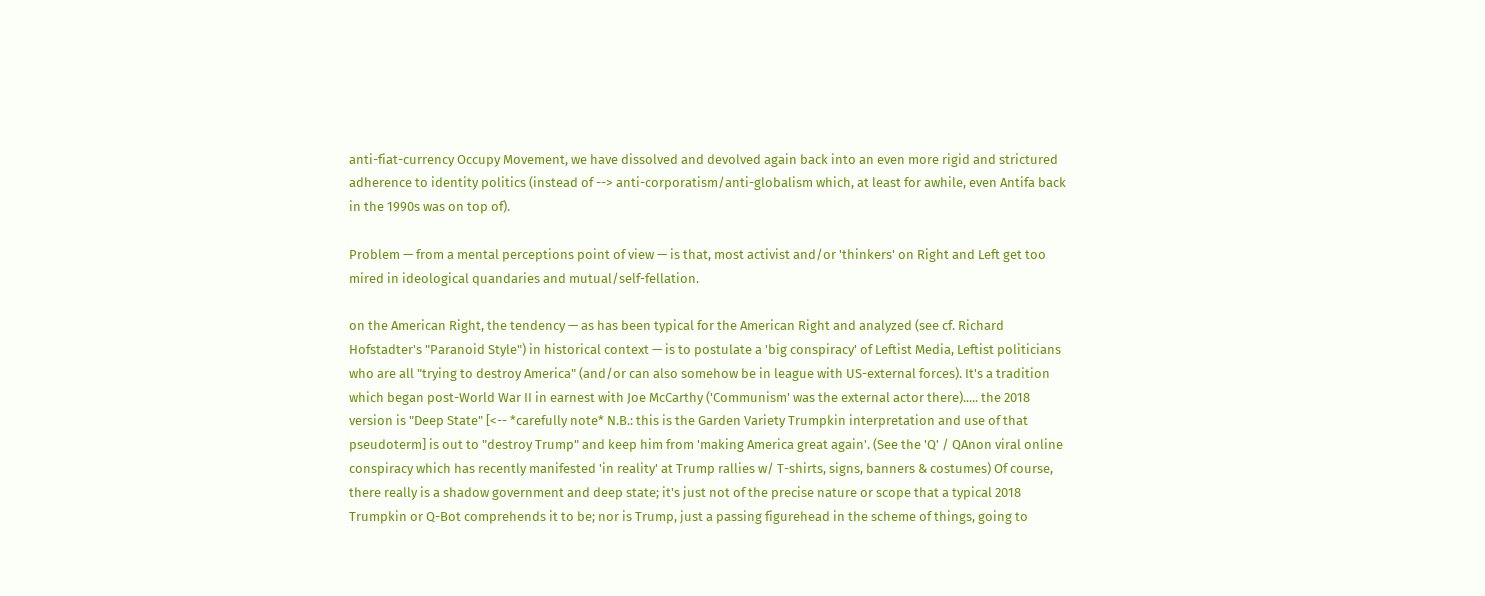anti-fiat-currency Occupy Movement, we have dissolved and devolved again back into an even more rigid and strictured adherence to identity politics (instead of --> anti-corporatism/anti-globalism which, at least for awhile, even Antifa back in the 1990s was on top of).

Problem — from a mental perceptions point of view — is that, most activist and/or 'thinkers' on Right and Left get too mired in ideological quandaries and mutual/self-fellation.

on the American Right, the tendency — as has been typical for the American Right and analyzed (see cf. Richard Hofstadter's "Paranoid Style") in historical context — is to postulate a 'big conspiracy' of Leftist Media, Leftist politicians who are all "trying to destroy America" (and/or can also somehow be in league with US-external forces). It's a tradition which began post-World War II in earnest with Joe McCarthy ('Communism' was the external actor there)..... the 2018 version is "Deep State" [<-- *carefully note* N.B.: this is the Garden Variety Trumpkin interpretation and use of that pseudoterm] is out to "destroy Trump" and keep him from 'making America great again'. (See the 'Q' / QAnon viral online conspiracy which has recently manifested 'in reality' at Trump rallies w/ T-shirts, signs, banners & costumes) Of course, there really is a shadow government and deep state; it's just not of the precise nature or scope that a typical 2018 Trumpkin or Q-Bot comprehends it to be; nor is Trump, just a passing figurehead in the scheme of things, going to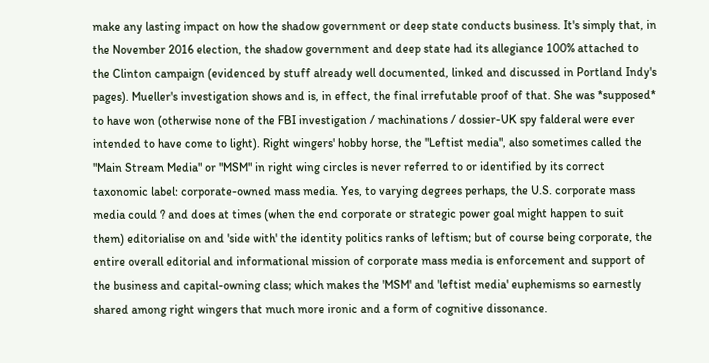make any lasting impact on how the shadow government or deep state conducts business. It's simply that, in the November 2016 election, the shadow government and deep state had its allegiance 100% attached to the Clinton campaign (evidenced by stuff already well documented, linked and discussed in Portland Indy's pages). Mueller's investigation shows and is, in effect, the final irrefutable proof of that. She was *supposed* to have won (otherwise none of the FBI investigation / machinations / dossier-UK spy falderal were ever intended to have come to light). Right wingers' hobby horse, the "Leftist media", also sometimes called the "Main Stream Media" or "MSM" in right wing circles is never referred to or identified by its correct taxonomic label: corporate-owned mass media. Yes, to varying degrees perhaps, the U.S. corporate mass media could ? and does at times (when the end corporate or strategic power goal might happen to suit them) editorialise on and 'side with' the identity politics ranks of leftism; but of course being corporate, the entire overall editorial and informational mission of corporate mass media is enforcement and support of the business and capital-owning class; which makes the 'MSM' and 'leftist media' euphemisms so earnestly shared among right wingers that much more ironic and a form of cognitive dissonance.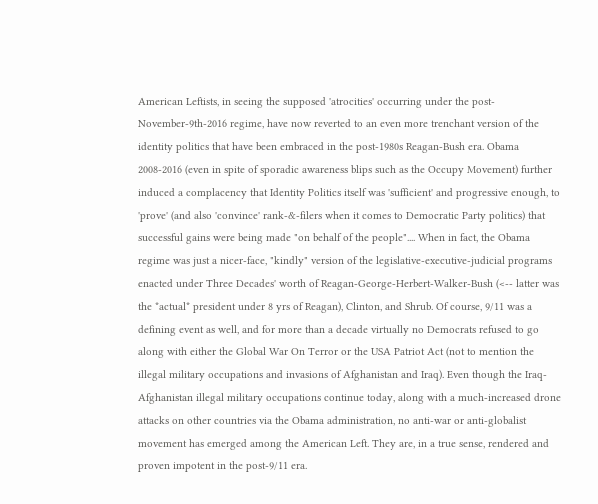American Leftists, in seeing the supposed 'atrocities' occurring under the post-November-9th-2016 regime, have now reverted to an even more trenchant version of the identity politics that have been embraced in the post-1980s Reagan-Bush era. Obama 2008-2016 (even in spite of sporadic awareness blips such as the Occupy Movement) further induced a complacency that Identity Politics itself was 'sufficient' and progressive enough, to 'prove' (and also 'convince' rank-&-filers when it comes to Democratic Party politics) that successful gains were being made "on behalf of the people".... When in fact, the Obama regime was just a nicer-face, "kindly" version of the legislative-executive-judicial programs enacted under Three Decades' worth of Reagan-George-Herbert-Walker-Bush (<-- latter was the *actual* president under 8 yrs of Reagan), Clinton, and Shrub. Of course, 9/11 was a defining event as well, and for more than a decade virtually no Democrats refused to go along with either the Global War On Terror or the USA Patriot Act (not to mention the illegal military occupations and invasions of Afghanistan and Iraq). Even though the Iraq-Afghanistan illegal military occupations continue today, along with a much-increased drone attacks on other countries via the Obama administration, no anti-war or anti-globalist movement has emerged among the American Left. They are, in a true sense, rendered and proven impotent in the post-9/11 era.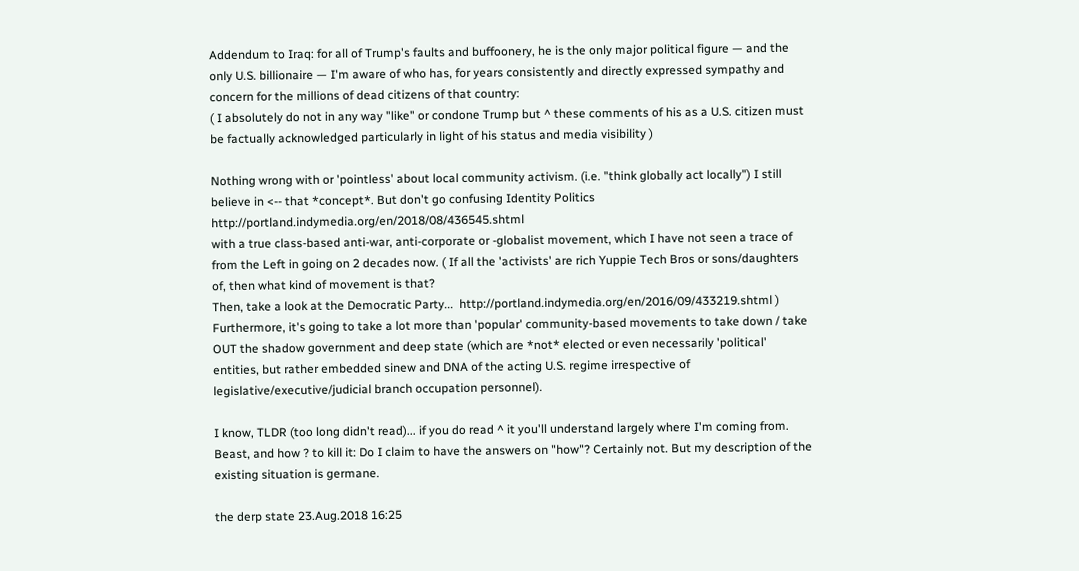Addendum to Iraq: for all of Trump's faults and buffoonery, he is the only major political figure — and the only U.S. billionaire — I'm aware of who has, for years consistently and directly expressed sympathy and concern for the millions of dead citizens of that country:
( I absolutely do not in any way "like" or condone Trump but ^ these comments of his as a U.S. citizen must be factually acknowledged particularly in light of his status and media visibility )

Nothing wrong with or 'pointless' about local community activism. (i.e. "think globally act locally") I still believe in <-- that *concept*. But don't go confusing Identity Politics  http://portland.indymedia.org/en/2018/08/436545.shtml
with a true class-based anti-war, anti-corporate or -globalist movement, which I have not seen a trace of from the Left in going on 2 decades now. ( If all the 'activists' are rich Yuppie Tech Bros or sons/daughters of, then what kind of movement is that?
Then, take a look at the Democratic Party...  http://portland.indymedia.org/en/2016/09/433219.shtml )
Furthermore, it's going to take a lot more than 'popular' community-based movements to take down / take OUT the shadow government and deep state (which are *not* elected or even necessarily 'political' entities, but rather embedded sinew and DNA of the acting U.S. regime irrespective of legislative/executive/judicial branch occupation personnel).

I know, TLDR (too long didn't read)... if you do read ^ it you'll understand largely where I'm coming from. Beast, and how ? to kill it: Do I claim to have the answers on "how"? Certainly not. But my description of the existing situation is germane.

the derp state 23.Aug.2018 16:25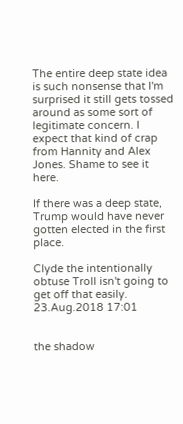The entire deep state idea is such nonsense that I'm surprised it still gets tossed around as some sort of legitimate concern. I expect that kind of crap from Hannity and Alex Jones. Shame to see it here.

If there was a deep state, Trump would have never gotten elected in the first place.

Clyde the intentionally obtuse Troll isn't going to get off that easily. 23.Aug.2018 17:01


the shadow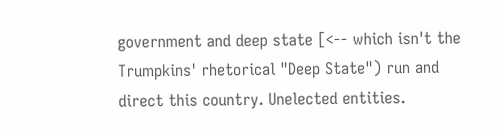government and deep state [<-- which isn't the Trumpkins' rhetorical "Deep State") run and direct this country. Unelected entities.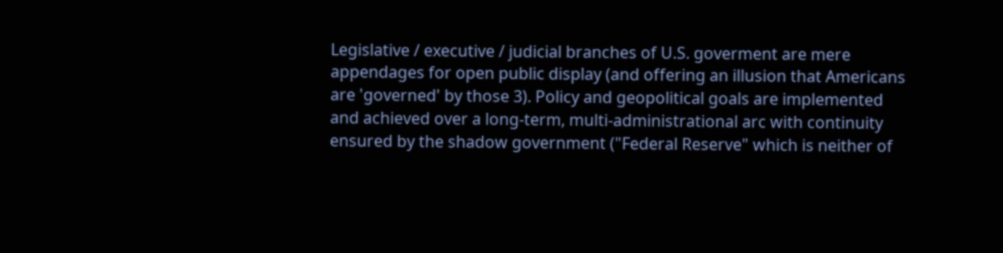Legislative / executive / judicial branches of U.S. goverment are mere appendages for open public display (and offering an illusion that Americans are 'governed' by those 3). Policy and geopolitical goals are implemented and achieved over a long-term, multi-administrational arc with continuity ensured by the shadow government ("Federal Reserve" which is neither of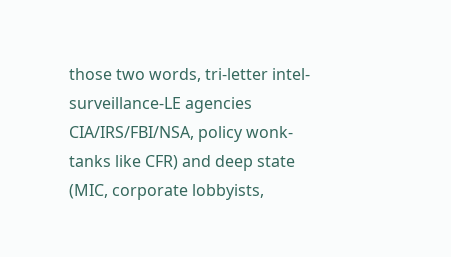those two words, tri-letter intel-surveillance-LE agencies CIA/IRS/FBI/NSA, policy wonk-tanks like CFR) and deep state (MIC, corporate lobbyists,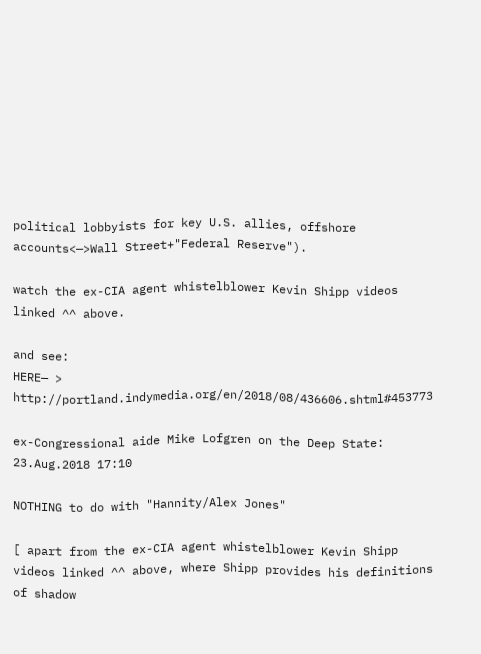political lobbyists for key U.S. allies, offshore accounts<—>Wall Street+"Federal Reserve").

watch the ex-CIA agent whistelblower Kevin Shipp videos linked ^^ above.

and see:
HERE— >  http://portland.indymedia.org/en/2018/08/436606.shtml#453773

ex-Congressional aide Mike Lofgren on the Deep State: 23.Aug.2018 17:10

NOTHING to do with "Hannity/Alex Jones"

[ apart from the ex-CIA agent whistelblower Kevin Shipp videos linked ^^ above, where Shipp provides his definitions of shadow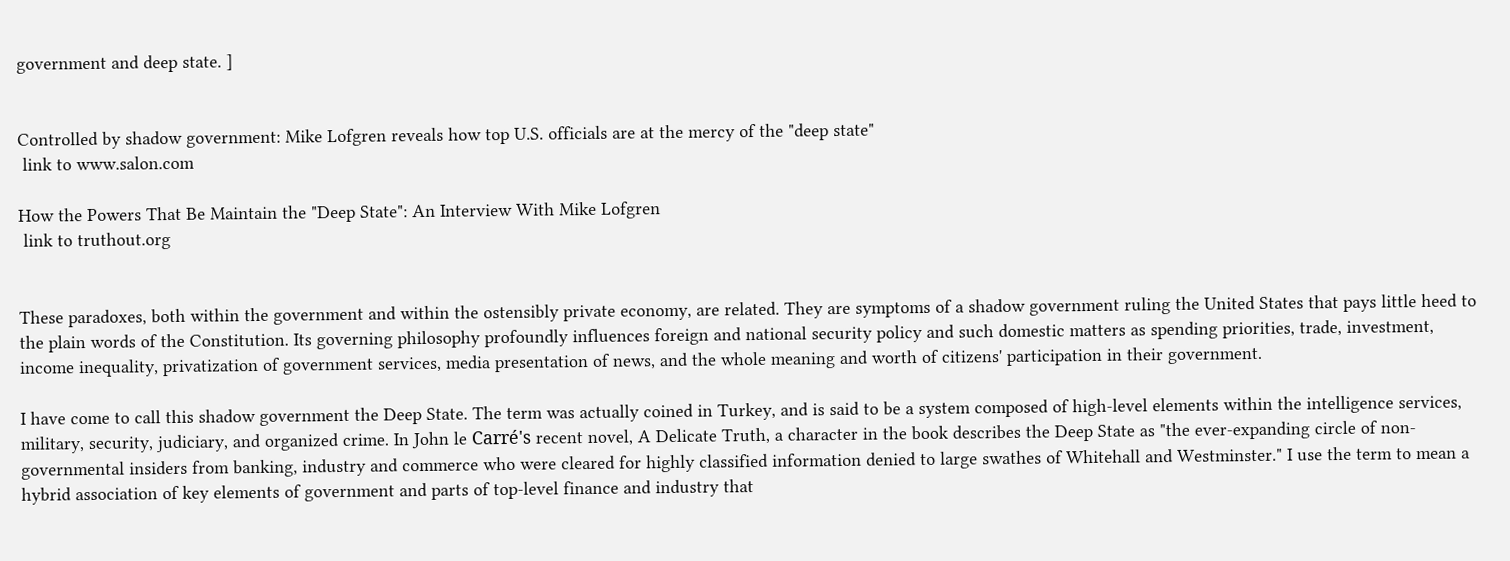government and deep state. ]


Controlled by shadow government: Mike Lofgren reveals how top U.S. officials are at the mercy of the "deep state"
 link to www.salon.com

How the Powers That Be Maintain the "Deep State": An Interview With Mike Lofgren
 link to truthout.org


These paradoxes, both within the government and within the ostensibly private economy, are related. They are symptoms of a shadow government ruling the United States that pays little heed to the plain words of the Constitution. Its governing philosophy profoundly influences foreign and national security policy and such domestic matters as spending priorities, trade, investment, income inequality, privatization of government services, media presentation of news, and the whole meaning and worth of citizens' participation in their government.

I have come to call this shadow government the Deep State. The term was actually coined in Turkey, and is said to be a system composed of high-level elements within the intelligence services, military, security, judiciary, and organized crime. In John le Carré's recent novel, A Delicate Truth, a character in the book describes the Deep State as "the ever-expanding circle of non-governmental insiders from banking, industry and commerce who were cleared for highly classified information denied to large swathes of Whitehall and Westminster." I use the term to mean a hybrid association of key elements of government and parts of top-level finance and industry that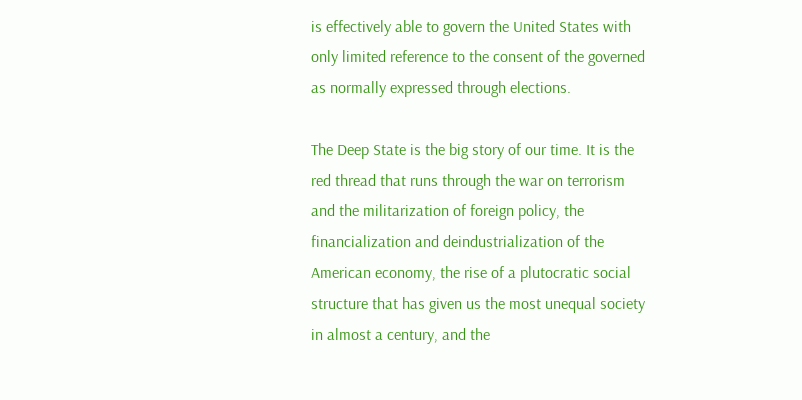is effectively able to govern the United States with only limited reference to the consent of the governed as normally expressed through elections.

The Deep State is the big story of our time. It is the red thread that runs through the war on terrorism and the militarization of foreign policy, the financialization and deindustrialization of the American economy, the rise of a plutocratic social structure that has given us the most unequal society in almost a century, and the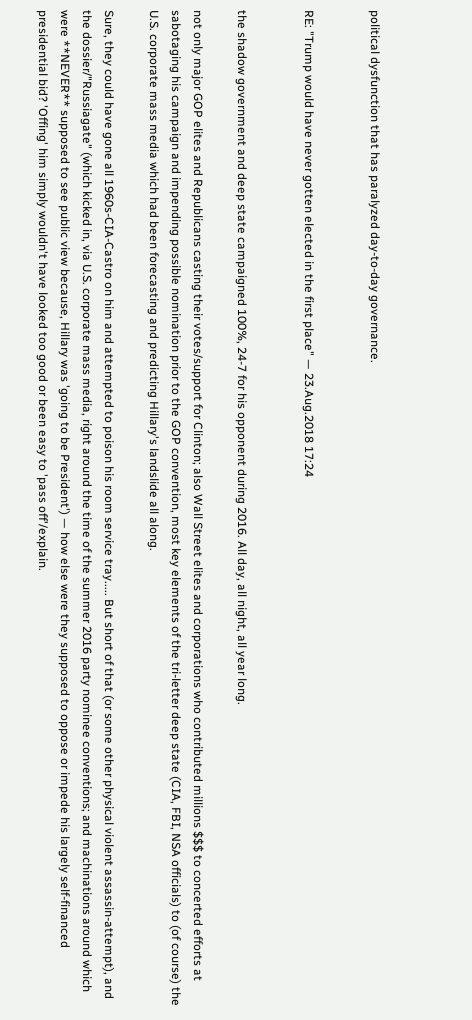political dysfunction that has paralyzed day-to-day governance.


RE: "Trump would have never gotten elected in the first place" — 23.Aug.2018 17:24


the shadow government and deep state campaigned 100%, 24-7 for his opponent during 2016. All day, all night, all year long.

not only major GOP elites and Republicans casting their votes/support for Clinton; also Wall Street elites and corporations who contributed millions $$$ to concerted efforts at sabotaging his campaign and impending possible nomination prior to the GOP convention, most key elements of the tri-letter deep state (CIA, FBI, NSA officials) to (of course) the U.S. corporate mass media which had been forecasting and predicting Hillary's landslide all along.

Sure, they could have gone all 1960s-CIA-Castro on him and attempted to poison his room service tray..... But short of that (or some other physical violent assassin-attempt), and the dossier/"Russiagate" (which kicked in, via U.S. corporate mass media, right around the time of the summer 2016 party nominee conventions; and machinations around which were **NEVER** supposed to see public view because, Hillary was 'going to be President') — how else were they supposed to oppose or impede his largely self-financed presidential bid? 'Offing' him simply wouldn't have looked too good or been easy to 'pass off'/explain.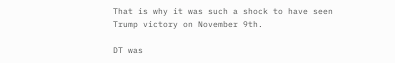That is why it was such a shock to have seen Trump victory on November 9th.

DT was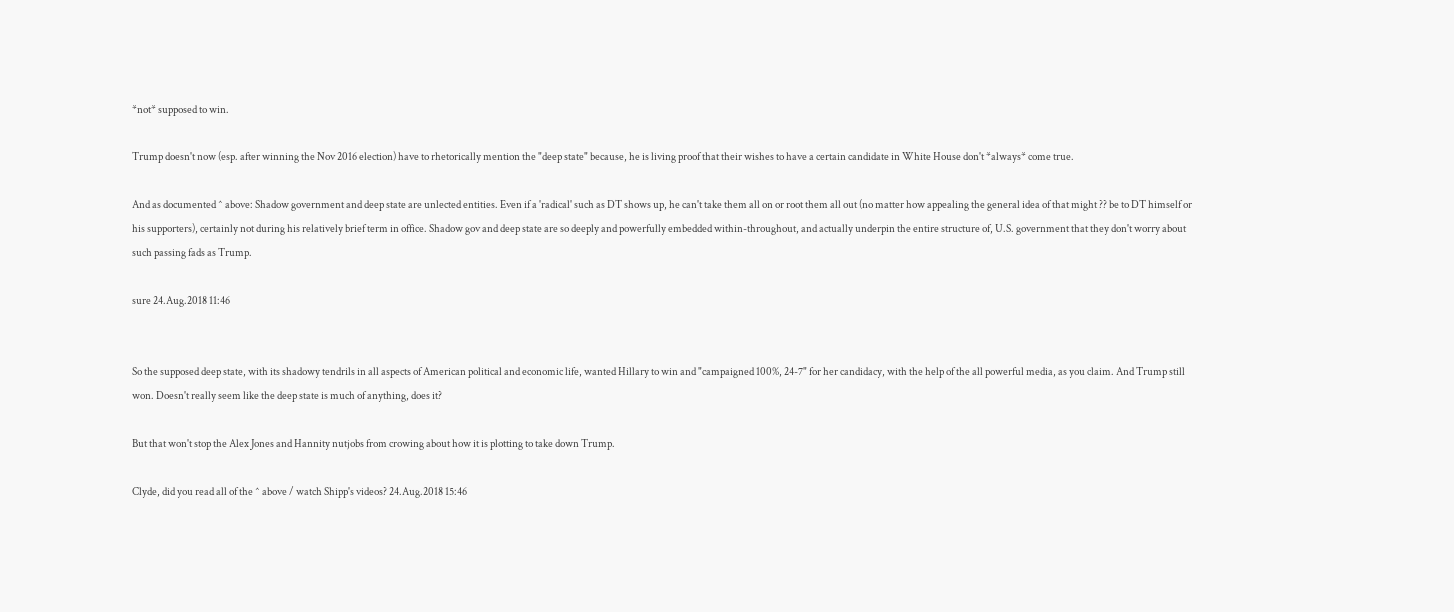*not* supposed to win.

Trump doesn't now (esp. after winning the Nov 2016 election) have to rhetorically mention the "deep state" because, he is living proof that their wishes to have a certain candidate in White House don't *always* come true.

And as documented ^ above: Shadow government and deep state are unlected entities. Even if a 'radical' such as DT shows up, he can't take them all on or root them all out (no matter how appealing the general idea of that might ?? be to DT himself or his supporters), certainly not during his relatively brief term in office. Shadow gov and deep state are so deeply and powerfully embedded within-throughout, and actually underpin the entire structure of, U.S. government that they don't worry about such passing fads as Trump.

sure 24.Aug.2018 11:46


So the supposed deep state, with its shadowy tendrils in all aspects of American political and economic life, wanted Hillary to win and "campaigned 100%, 24-7" for her candidacy, with the help of the all powerful media, as you claim. And Trump still won. Doesn't really seem like the deep state is much of anything, does it?

But that won't stop the Alex Jones and Hannity nutjobs from crowing about how it is plotting to take down Trump.

Clyde, did you read all of the ^ above / watch Shipp's videos? 24.Aug.2018 15:46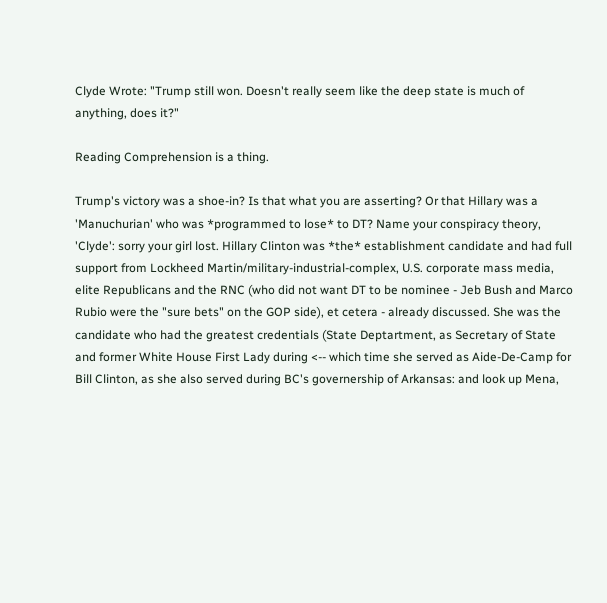Clyde Wrote: "Trump still won. Doesn't really seem like the deep state is much of anything, does it?"

Reading Comprehension is a thing.

Trump's victory was a shoe-in? Is that what you are asserting? Or that Hillary was a 'Manuchurian' who was *programmed to lose* to DT? Name your conspiracy theory, 'Clyde': sorry your girl lost. Hillary Clinton was *the* establishment candidate and had full support from Lockheed Martin/military-industrial-complex, U.S. corporate mass media, elite Republicans and the RNC (who did not want DT to be nominee - Jeb Bush and Marco Rubio were the "sure bets" on the GOP side), et cetera - already discussed. She was the candidate who had the greatest credentials (State Deptartment, as Secretary of State and former White House First Lady during <-- which time she served as Aide-De-Camp for Bill Clinton, as she also served during BC's governership of Arkansas: and look up Mena,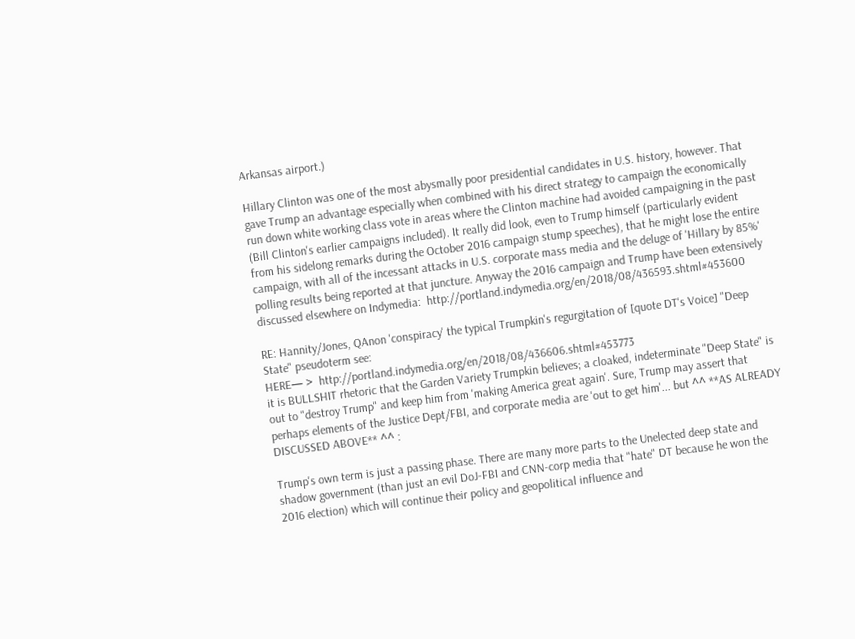Arkansas airport.)

Hillary Clinton was one of the most abysmally poor presidential candidates in U.S. history, however. That gave Trump an advantage especially when combined with his direct strategy to campaign the economically run down white working class vote in areas where the Clinton machine had avoided campaigning in the past (Bill Clinton's earlier campaigns included). It really did look, even to Trump himself (particularly evident from his sidelong remarks during the October 2016 campaign stump speeches), that he might lose the entire campaign, with all of the incessant attacks in U.S. corporate mass media and the deluge of 'Hillary by 85%' polling results being reported at that juncture. Anyway the 2016 campaign and Trump have been extensively discussed elsewhere on Indymedia:  http://portland.indymedia.org/en/2018/08/436593.shtml#453600

RE: Hannity/Jones, QAnon 'conspiracy' the typical Trumpkin's regurgitation of [quote DT's Voice] "Deep State" pseudoterm see:
HERE— >  http://portland.indymedia.org/en/2018/08/436606.shtml#453773
it is BULLSHIT rhetoric that the Garden Variety Trumpkin believes; a cloaked, indeterminate "Deep State" is out to "destroy Trump" and keep him from 'making America great again'. Sure, Trump may assert that perhaps elements of the Justice Dept/FBI, and corporate media are 'out to get him'... but ^^ **AS ALREADY DISCUSSED ABOVE** ^^ :

Trump's own term is just a passing phase. There are many more parts to the Unelected deep state and shadow government (than just an evil DoJ-FBI and CNN-corp media that "hate" DT because he won the 2016 election) which will continue their policy and geopolitical influence and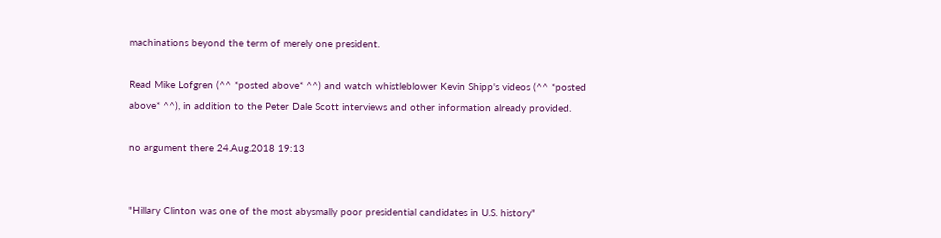machinations beyond the term of merely one president.

Read Mike Lofgren (^^ *posted above* ^^) and watch whistleblower Kevin Shipp's videos (^^ *posted above* ^^), in addition to the Peter Dale Scott interviews and other information already provided.

no argument there 24.Aug.2018 19:13


"Hillary Clinton was one of the most abysmally poor presidential candidates in U.S. history"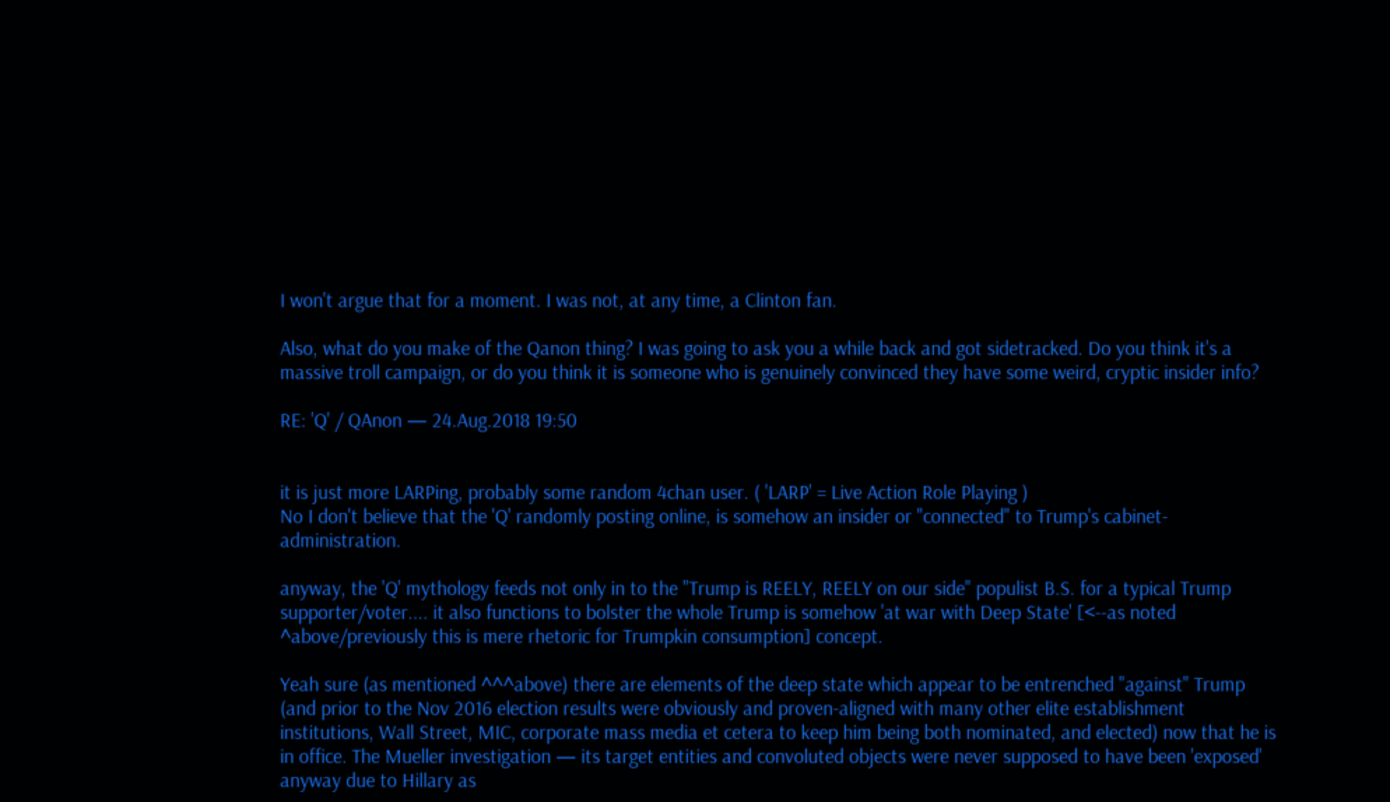I won't argue that for a moment. I was not, at any time, a Clinton fan.

Also, what do you make of the Qanon thing? I was going to ask you a while back and got sidetracked. Do you think it's a massive troll campaign, or do you think it is someone who is genuinely convinced they have some weird, cryptic insider info?

RE: 'Q' / QAnon — 24.Aug.2018 19:50


it is just more LARPing, probably some random 4chan user. ( 'LARP' = Live Action Role Playing )
No I don't believe that the 'Q' randomly posting online, is somehow an insider or "connected" to Trump's cabinet-administration.

anyway, the 'Q' mythology feeds not only in to the "Trump is REELY, REELY on our side" populist B.S. for a typical Trump supporter/voter.... it also functions to bolster the whole Trump is somehow 'at war with Deep State' [<--as noted ^above/previously this is mere rhetoric for Trumpkin consumption] concept.

Yeah sure (as mentioned ^^^above) there are elements of the deep state which appear to be entrenched "against" Trump (and prior to the Nov 2016 election results were obviously and proven-aligned with many other elite establishment institutions, Wall Street, MIC, corporate mass media et cetera to keep him being both nominated, and elected) now that he is in office. The Mueller investigation — its target entities and convoluted objects were never supposed to have been 'exposed' anyway due to Hillary as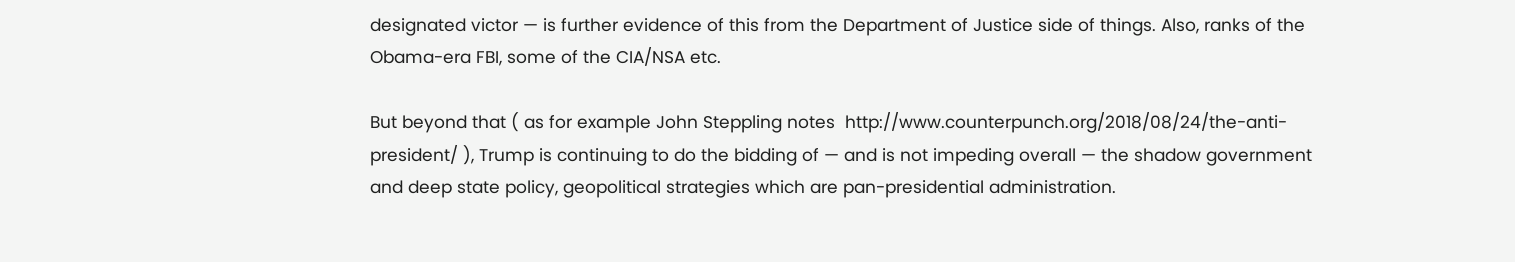designated victor — is further evidence of this from the Department of Justice side of things. Also, ranks of the Obama-era FBI, some of the CIA/NSA etc.

But beyond that ( as for example John Steppling notes  http://www.counterpunch.org/2018/08/24/the-anti-president/ ), Trump is continuing to do the bidding of — and is not impeding overall — the shadow government and deep state policy, geopolitical strategies which are pan-presidential administration.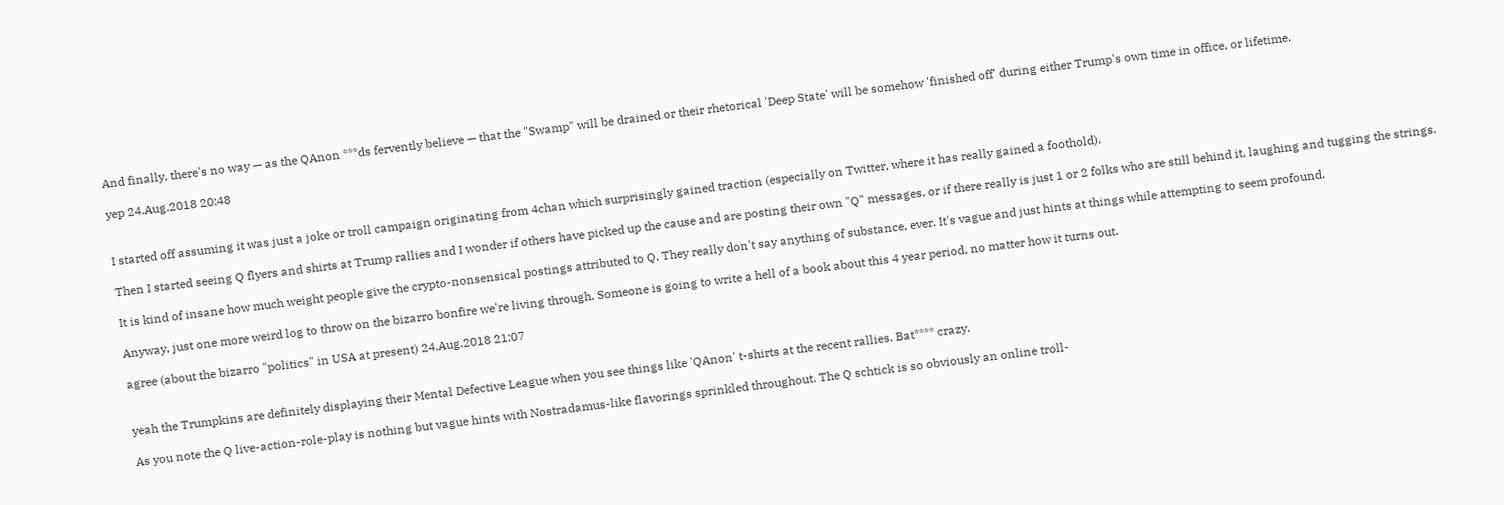And finally, there's no way — as the QAnon ***ds fervently believe — that the "Swamp" will be drained or their rhetorical 'Deep State' will be somehow 'finished off' during either Trump's own time in office, or lifetime.

yep 24.Aug.2018 20:48


I started off assuming it was just a joke or troll campaign originating from 4chan which surprisingly gained traction (especially on Twitter, where it has really gained a foothold).

Then I started seeing Q flyers and shirts at Trump rallies and I wonder if others have picked up the cause and are posting their own "Q" messages, or if there really is just 1 or 2 folks who are still behind it, laughing and tugging the strings.

It is kind of insane how much weight people give the crypto-nonsensical postings attributed to Q. They really don't say anything of substance, ever. It's vague and just hints at things while attempting to seem profound.

Anyway, just one more weird log to throw on the bizarro bonfire we're living through. Someone is going to write a hell of a book about this 4 year period, no matter how it turns out.

agree (about the bizarro "politics" in USA at present) 24.Aug.2018 21:07


yeah the Trumpkins are definitely displaying their Mental Defective League when you see things like 'QAnon' t-shirts at the recent rallies. Bat**** crazy.

As you note the Q live-action-role-play is nothing but vague hints with Nostradamus-like flavorings sprinkled throughout. The Q schtick is so obviously an online troll-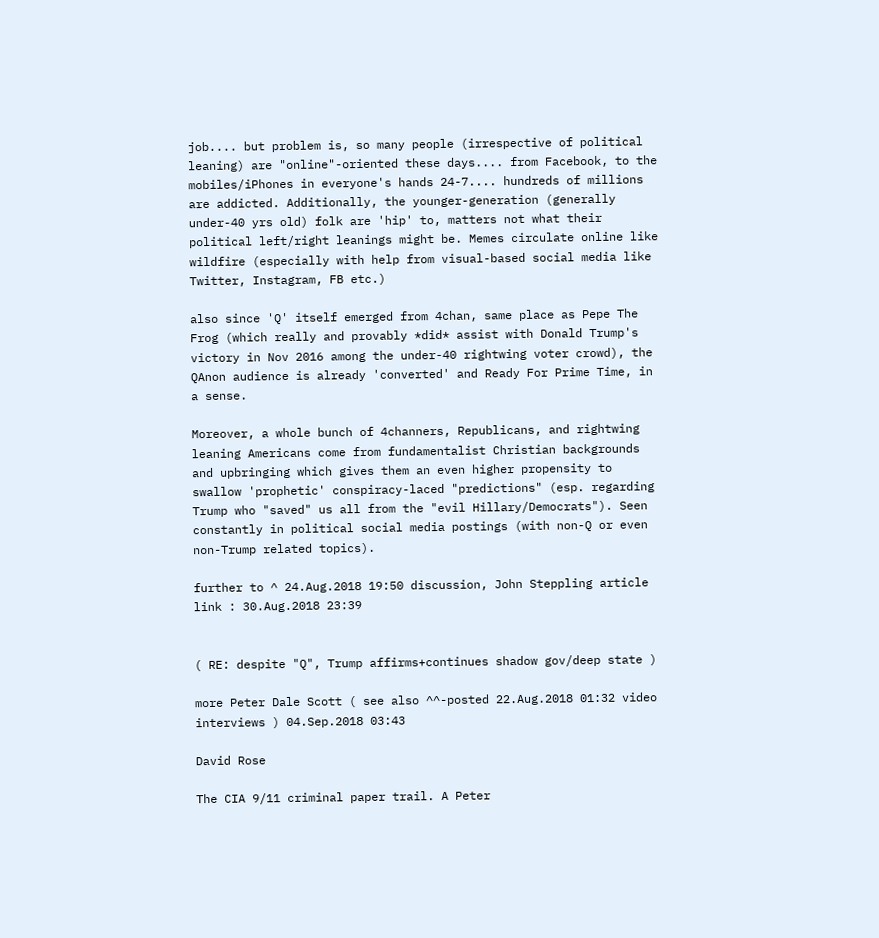job.... but problem is, so many people (irrespective of political leaning) are "online"-oriented these days.... from Facebook, to the mobiles/iPhones in everyone's hands 24-7.... hundreds of millions are addicted. Additionally, the younger-generation (generally under-40 yrs old) folk are 'hip' to, matters not what their political left/right leanings might be. Memes circulate online like wildfire (especially with help from visual-based social media like Twitter, Instagram, FB etc.)

also since 'Q' itself emerged from 4chan, same place as Pepe The Frog (which really and provably *did* assist with Donald Trump's victory in Nov 2016 among the under-40 rightwing voter crowd), the QAnon audience is already 'converted' and Ready For Prime Time, in a sense.

Moreover, a whole bunch of 4channers, Republicans, and rightwing leaning Americans come from fundamentalist Christian backgrounds and upbringing which gives them an even higher propensity to swallow 'prophetic' conspiracy-laced "predictions" (esp. regarding Trump who "saved" us all from the "evil Hillary/Democrats"). Seen constantly in political social media postings (with non-Q or even non-Trump related topics).

further to ^ 24.Aug.2018 19:50 discussion, John Steppling article link : 30.Aug.2018 23:39


( RE: despite "Q", Trump affirms+continues shadow gov/deep state )

more Peter Dale Scott ( see also ^^-posted 22.Aug.2018 01:32 video interviews ) 04.Sep.2018 03:43

David Rose

The CIA 9/11 criminal paper trail. A Peter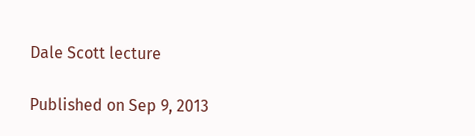Dale Scott lecture

Published on Sep 9, 2013